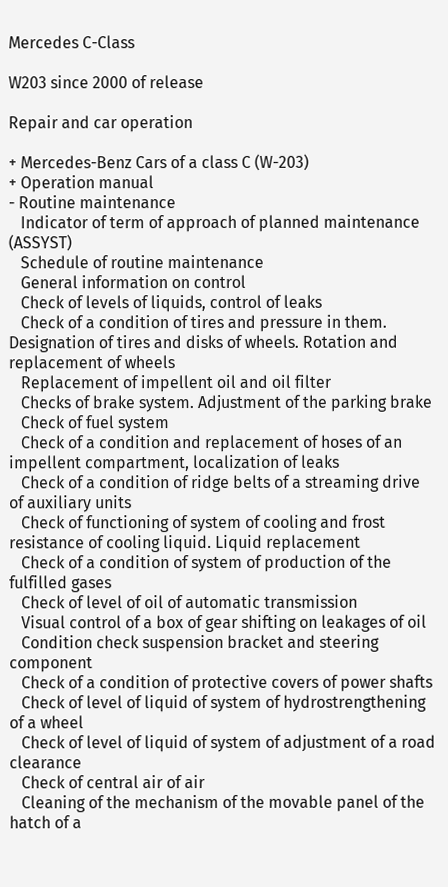Mercedes C-Class

W203 since 2000 of release

Repair and car operation

+ Mercedes-Benz Cars of a class C (W-203)
+ Operation manual
- Routine maintenance
   Indicator of term of approach of planned maintenance (ASSYST)
   Schedule of routine maintenance
   General information on control
   Check of levels of liquids, control of leaks
   Check of a condition of tires and pressure in them. Designation of tires and disks of wheels. Rotation and replacement of wheels
   Replacement of impellent oil and oil filter
   Checks of brake system. Adjustment of the parking brake
   Check of fuel system
   Check of a condition and replacement of hoses of an impellent compartment, localization of leaks
   Check of a condition of ridge belts of a streaming drive of auxiliary units
   Check of functioning of system of cooling and frost resistance of cooling liquid. Liquid replacement
   Check of a condition of system of production of the fulfilled gases
   Check of level of oil of automatic transmission
   Visual control of a box of gear shifting on leakages of oil
   Condition check suspension bracket and steering component
   Check of a condition of protective covers of power shafts
   Check of level of liquid of system of hydrostrengthening of a wheel
   Check of level of liquid of system of adjustment of a road clearance
   Check of central air of air
   Cleaning of the mechanism of the movable panel of the hatch of a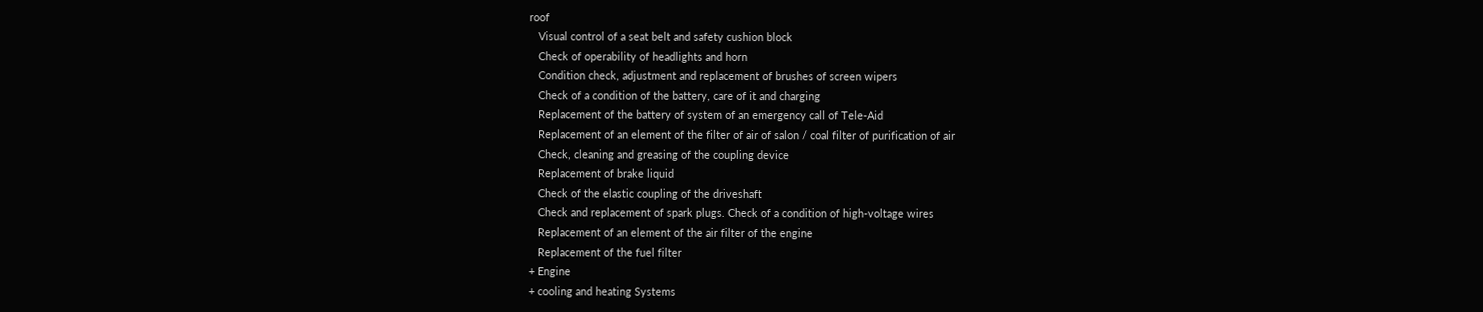roof
   Visual control of a seat belt and safety cushion block
   Check of operability of headlights and horn
   Condition check, adjustment and replacement of brushes of screen wipers
   Check of a condition of the battery, care of it and charging
   Replacement of the battery of system of an emergency call of Tele-Aid
   Replacement of an element of the filter of air of salon / coal filter of purification of air
   Check, cleaning and greasing of the coupling device
   Replacement of brake liquid
   Check of the elastic coupling of the driveshaft
   Check and replacement of spark plugs. Check of a condition of high-voltage wires
   Replacement of an element of the air filter of the engine
   Replacement of the fuel filter
+ Engine
+ cooling and heating Systems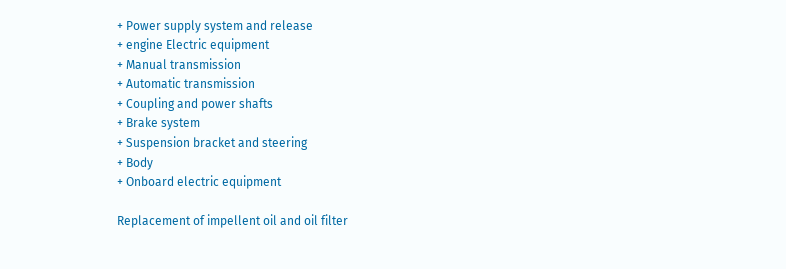+ Power supply system and release
+ engine Electric equipment
+ Manual transmission
+ Automatic transmission
+ Coupling and power shafts
+ Brake system
+ Suspension bracket and steering
+ Body
+ Onboard electric equipment

Replacement of impellent oil and oil filter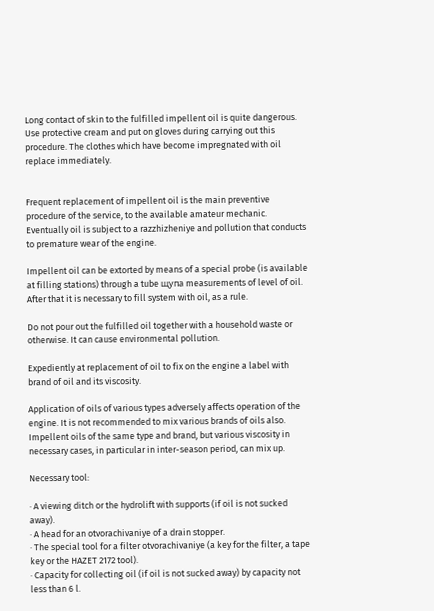Long contact of skin to the fulfilled impellent oil is quite dangerous. Use protective cream and put on gloves during carrying out this procedure. The clothes which have become impregnated with oil replace immediately.


Frequent replacement of impellent oil is the main preventive procedure of the service, to the available amateur mechanic. Eventually oil is subject to a razzhizheniye and pollution that conducts to premature wear of the engine.

Impellent oil can be extorted by means of a special probe (is available at filling stations) through a tube щупа measurements of level of oil. After that it is necessary to fill system with oil, as a rule.

Do not pour out the fulfilled oil together with a household waste or otherwise. It can cause environmental pollution.

Expediently at replacement of oil to fix on the engine a label with brand of oil and its viscosity.

Application of oils of various types adversely affects operation of the engine. It is not recommended to mix various brands of oils also. Impellent oils of the same type and brand, but various viscosity in necessary cases, in particular in inter-season period, can mix up.

Necessary tool:

· A viewing ditch or the hydrolift with supports (if oil is not sucked away).
· A head for an otvorachivaniye of a drain stopper.
· The special tool for a filter otvorachivaniye (a key for the filter, a tape key or the HAZET 2172 tool).
· Capacity for collecting oil (if oil is not sucked away) by capacity not less than 6 l.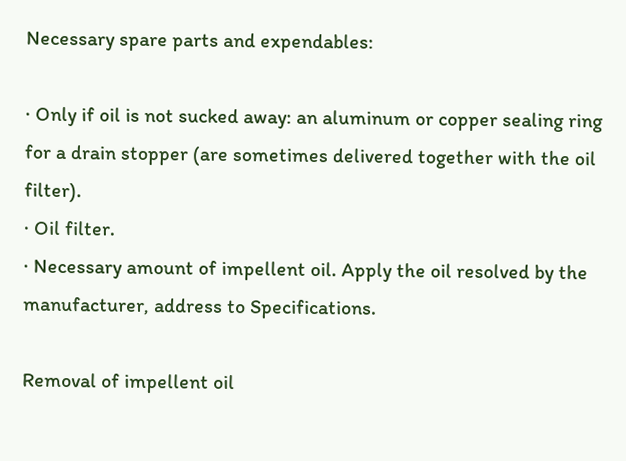Necessary spare parts and expendables:

· Only if oil is not sucked away: an aluminum or copper sealing ring for a drain stopper (are sometimes delivered together with the oil filter).
· Oil filter.
· Necessary amount of impellent oil. Apply the oil resolved by the manufacturer, address to Specifications.

Removal of impellent oil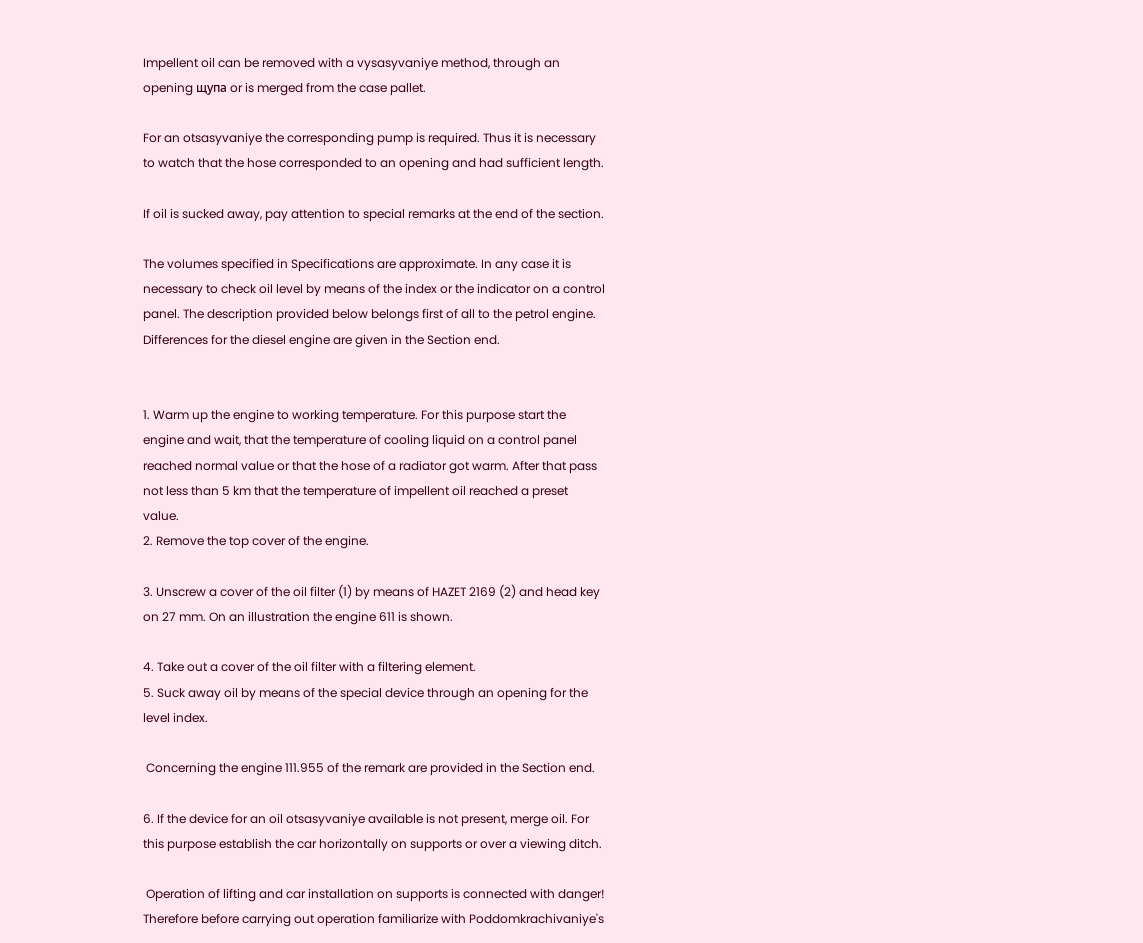Impellent oil can be removed with a vysasyvaniye method, through an opening щупа or is merged from the case pallet.

For an otsasyvaniye the corresponding pump is required. Thus it is necessary to watch that the hose corresponded to an opening and had sufficient length.

If oil is sucked away, pay attention to special remarks at the end of the section.

The volumes specified in Specifications are approximate. In any case it is necessary to check oil level by means of the index or the indicator on a control panel. The description provided below belongs first of all to the petrol engine. Differences for the diesel engine are given in the Section end.


1. Warm up the engine to working temperature. For this purpose start the engine and wait, that the temperature of cooling liquid on a control panel reached normal value or that the hose of a radiator got warm. After that pass not less than 5 km that the temperature of impellent oil reached a preset value.
2. Remove the top cover of the engine.

3. Unscrew a cover of the oil filter (1) by means of HAZET 2169 (2) and head key on 27 mm. On an illustration the engine 611 is shown.

4. Take out a cover of the oil filter with a filtering element.
5. Suck away oil by means of the special device through an opening for the level index.

 Concerning the engine 111.955 of the remark are provided in the Section end.

6. If the device for an oil otsasyvaniye available is not present, merge oil. For this purpose establish the car horizontally on supports or over a viewing ditch.

 Operation of lifting and car installation on supports is connected with danger! Therefore before carrying out operation familiarize with Poddomkrachivaniye's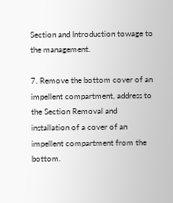Section and Introduction towage to the management.

7. Remove the bottom cover of an impellent compartment, address to the Section Removal and installation of a cover of an impellent compartment from the bottom.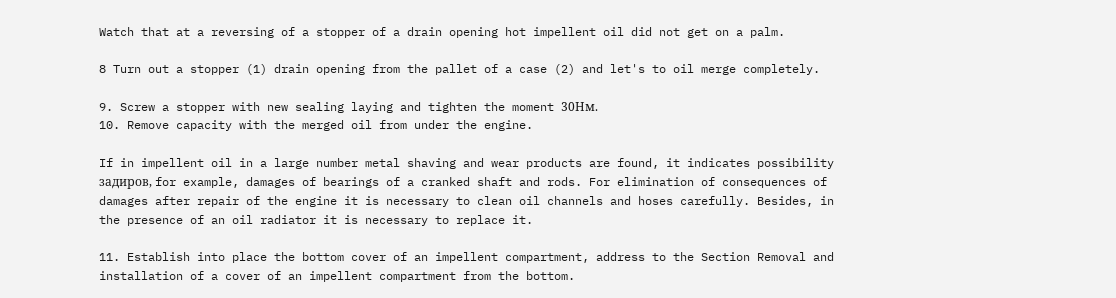Watch that at a reversing of a stopper of a drain opening hot impellent oil did not get on a palm.

8 Turn out a stopper (1) drain opening from the pallet of a case (2) and let's to oil merge completely.

9. Screw a stopper with new sealing laying and tighten the moment 30Нм.
10. Remove capacity with the merged oil from under the engine.

If in impellent oil in a large number metal shaving and wear products are found, it indicates possibility задиров, for example, damages of bearings of a cranked shaft and rods. For elimination of consequences of damages after repair of the engine it is necessary to clean oil channels and hoses carefully. Besides, in the presence of an oil radiator it is necessary to replace it.

11. Establish into place the bottom cover of an impellent compartment, address to the Section Removal and installation of a cover of an impellent compartment from the bottom.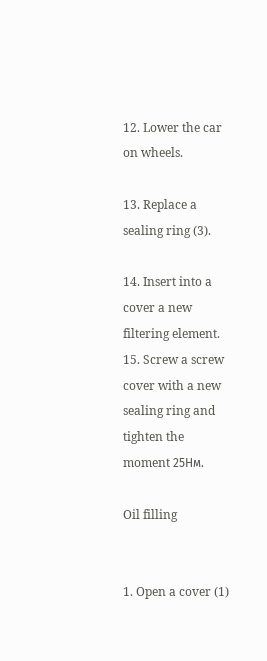12. Lower the car on wheels.

13. Replace a sealing ring (3).

14. Insert into a cover a new filtering element.
15. Screw a screw cover with a new sealing ring and tighten the moment 25Нм.

Oil filling


1. Open a cover (1)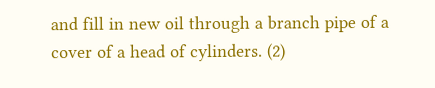and fill in new oil through a branch pipe of a cover of a head of cylinders. (2)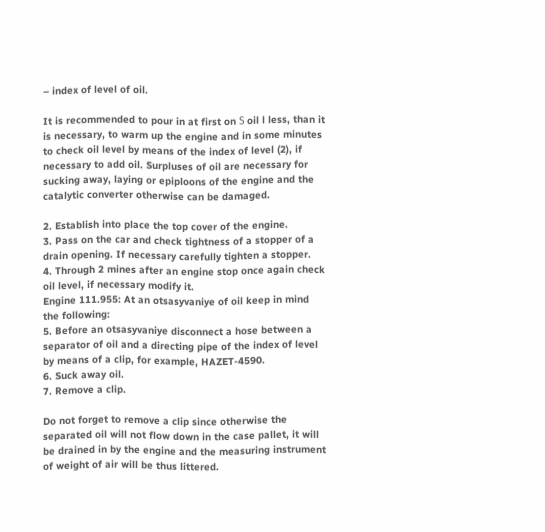– index of level of oil.

It is recommended to pour in at first on Ѕ oil l less, than it is necessary, to warm up the engine and in some minutes to check oil level by means of the index of level (2), if necessary to add oil. Surpluses of oil are necessary for sucking away, laying or epiploons of the engine and the catalytic converter otherwise can be damaged.

2. Establish into place the top cover of the engine.
3. Pass on the car and check tightness of a stopper of a drain opening. If necessary carefully tighten a stopper.
4. Through 2 mines after an engine stop once again check oil level, if necessary modify it.
Engine 111.955: At an otsasyvaniye of oil keep in mind the following:
5. Before an otsasyvaniye disconnect a hose between a separator of oil and a directing pipe of the index of level by means of a clip, for example, HAZET-4590.
6. Suck away oil.
7. Remove a clip.

Do not forget to remove a clip since otherwise the separated oil will not flow down in the case pallet, it will be drained in by the engine and the measuring instrument of weight of air will be thus littered.